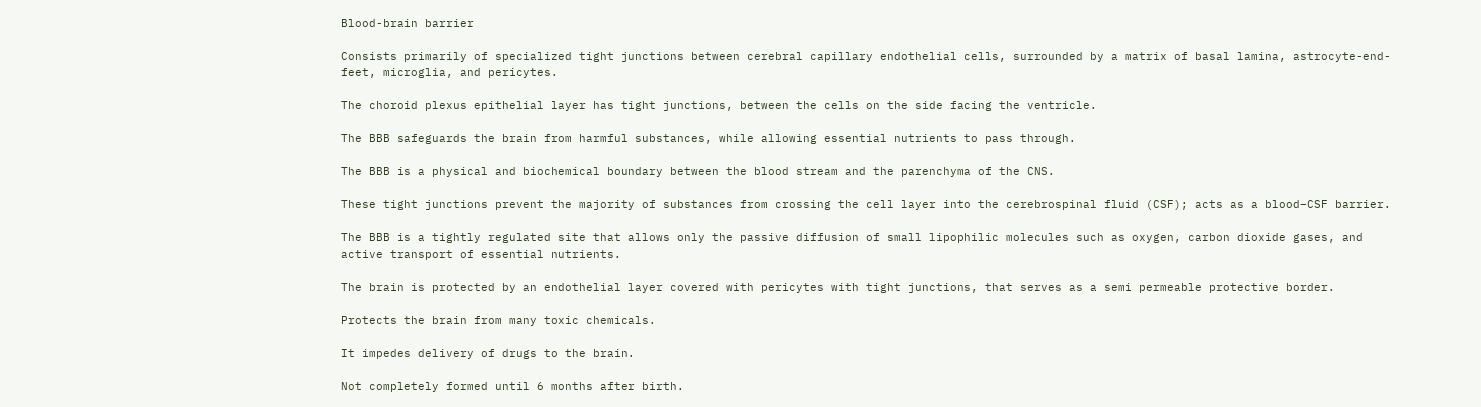Blood-brain barrier

Consists primarily of specialized tight junctions between cerebral capillary endothelial cells, surrounded by a matrix of basal lamina, astrocyte-end-feet, microglia, and pericytes.

The choroid plexus epithelial layer has tight junctions, between the cells on the side facing the ventricle.

The BBB safeguards the brain from harmful substances, while allowing essential nutrients to pass through.

The BBB is a physical and biochemical boundary between the blood stream and the parenchyma of the CNS.

These tight junctions prevent the majority of substances from crossing the cell layer into the cerebrospinal fluid (CSF); acts as a blood–CSF barrier.

The BBB is a tightly regulated site that allows only the passive diffusion of small lipophilic molecules such as oxygen, carbon dioxide gases, and active transport of essential nutrients.

The brain is protected by an endothelial layer covered with pericytes with tight junctions, that serves as a semi permeable protective border.

Protects the brain from many toxic chemicals.

It impedes delivery of drugs to the brain.

Not completely formed until 6 months after birth.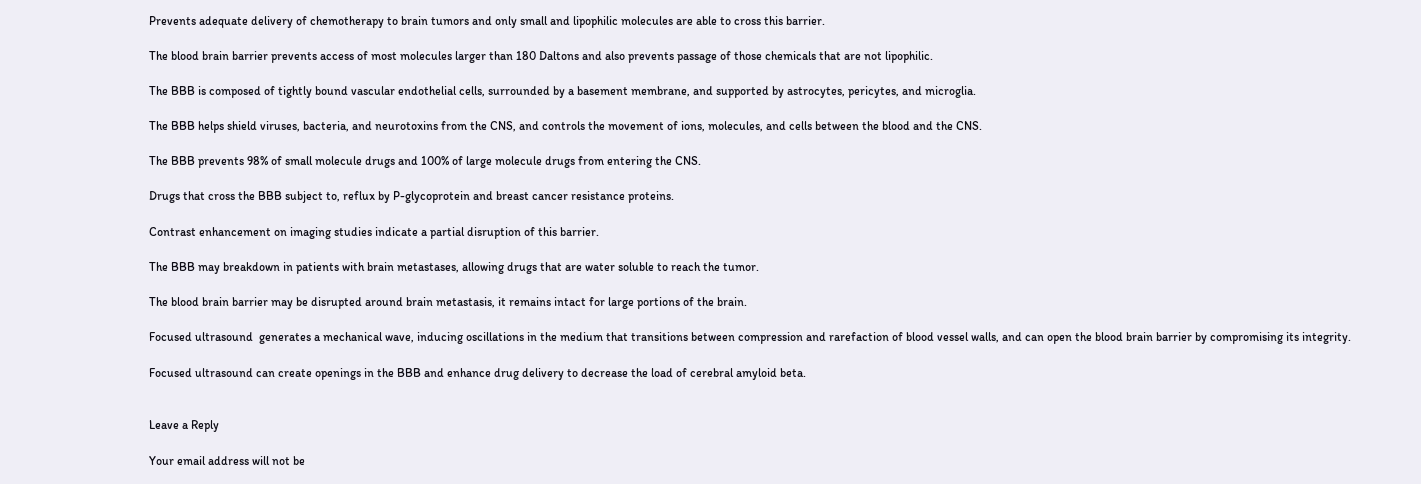Prevents adequate delivery of chemotherapy to brain tumors and only small and lipophilic molecules are able to cross this barrier.

The blood brain barrier prevents access of most molecules larger than 180 Daltons and also prevents passage of those chemicals that are not lipophilic.

The BBB is composed of tightly bound vascular endothelial cells, surrounded by a basement membrane, and supported by astrocytes, pericytes, and microglia.

The BBB helps shield viruses, bacteria, and neurotoxins from the CNS, and controls the movement of ions, molecules, and cells between the blood and the CNS.

The BBB prevents 98% of small molecule drugs and 100% of large molecule drugs from entering the CNS.

Drugs that cross the BBB subject to, reflux by P-glycoprotein and breast cancer resistance proteins.

Contrast enhancement on imaging studies indicate a partial disruption of this barrier.

The BBB may breakdown in patients with brain metastases, allowing drugs that are water soluble to reach the tumor.

The blood brain barrier may be disrupted around brain metastasis, it remains intact for large portions of the brain.

Focused ultrasound  generates a mechanical wave, inducing oscillations in the medium that transitions between compression and rarefaction of blood vessel walls, and can open the blood brain barrier by compromising its integrity.

Focused ultrasound can create openings in the BBB and enhance drug delivery to decrease the load of cerebral amyloid beta.


Leave a Reply

Your email address will not be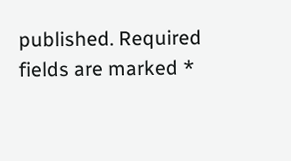published. Required fields are marked *